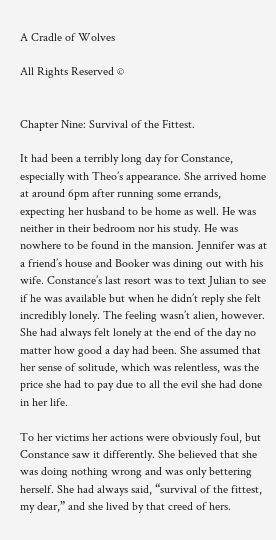A Cradle of Wolves

All Rights Reserved ©


Chapter Nine: Survival of the Fittest.

It had been a terribly long day for Constance, especially with Theo’s appearance. She arrived home at around 6pm after running some errands, expecting her husband to be home as well. He was neither in their bedroom nor his study. He was nowhere to be found in the mansion. Jennifer was at a friend’s house and Booker was dining out with his wife. Constance’s last resort was to text Julian to see if he was available but when he didn’t reply she felt incredibly lonely. The feeling wasn’t alien, however. She had always felt lonely at the end of the day no matter how good a day had been. She assumed that her sense of solitude, which was relentless, was the price she had to pay due to all the evil she had done in her life.

To her victims her actions were obviously foul, but Constance saw it differently. She believed that she was doing nothing wrong and was only bettering herself. She had always said, “survival of the fittest, my dear,” and she lived by that creed of hers.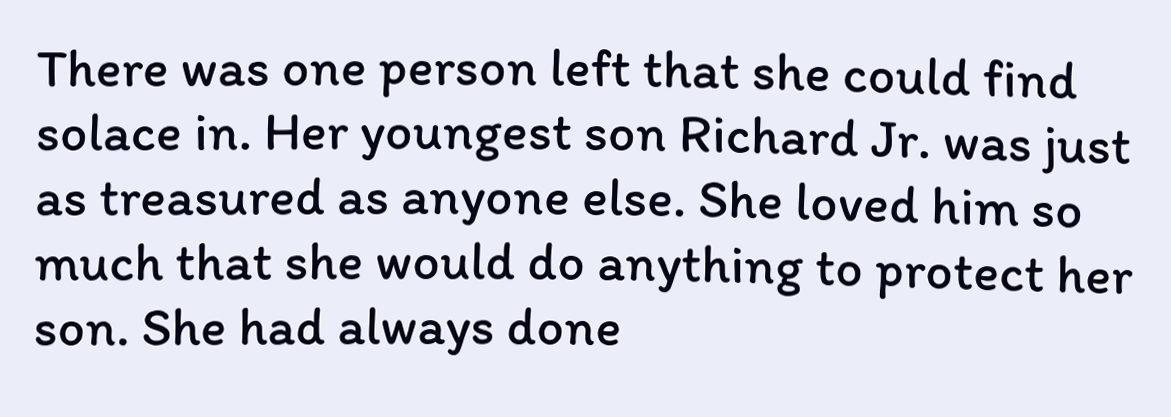There was one person left that she could find solace in. Her youngest son Richard Jr. was just as treasured as anyone else. She loved him so much that she would do anything to protect her son. She had always done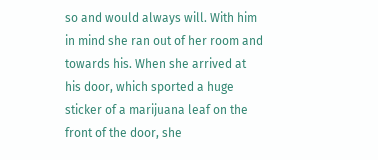so and would always will. With him in mind she ran out of her room and towards his. When she arrived at his door, which sported a huge sticker of a marijuana leaf on the front of the door, she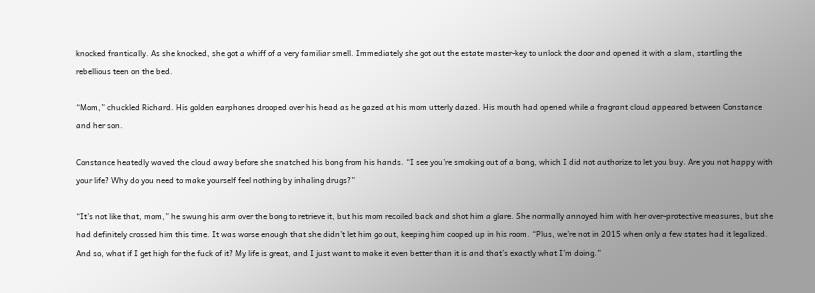knocked frantically. As she knocked, she got a whiff of a very familiar smell. Immediately she got out the estate master-key to unlock the door and opened it with a slam, startling the rebellious teen on the bed.

“Mom,” chuckled Richard. His golden earphones drooped over his head as he gazed at his mom utterly dazed. His mouth had opened while a fragrant cloud appeared between Constance and her son.

Constance heatedly waved the cloud away before she snatched his bong from his hands. “I see you’re smoking out of a bong, which I did not authorize to let you buy. Are you not happy with your life? Why do you need to make yourself feel nothing by inhaling drugs?”

“It’s not like that, mom,” he swung his arm over the bong to retrieve it, but his mom recoiled back and shot him a glare. She normally annoyed him with her over-protective measures, but she had definitely crossed him this time. It was worse enough that she didn’t let him go out, keeping him cooped up in his room. “Plus, we’re not in 2015 when only a few states had it legalized. And so, what if I get high for the fuck of it? My life is great, and I just want to make it even better than it is and that’s exactly what I’m doing.”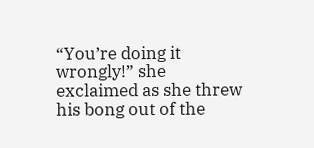“You’re doing it wrongly!” she exclaimed as she threw his bong out of the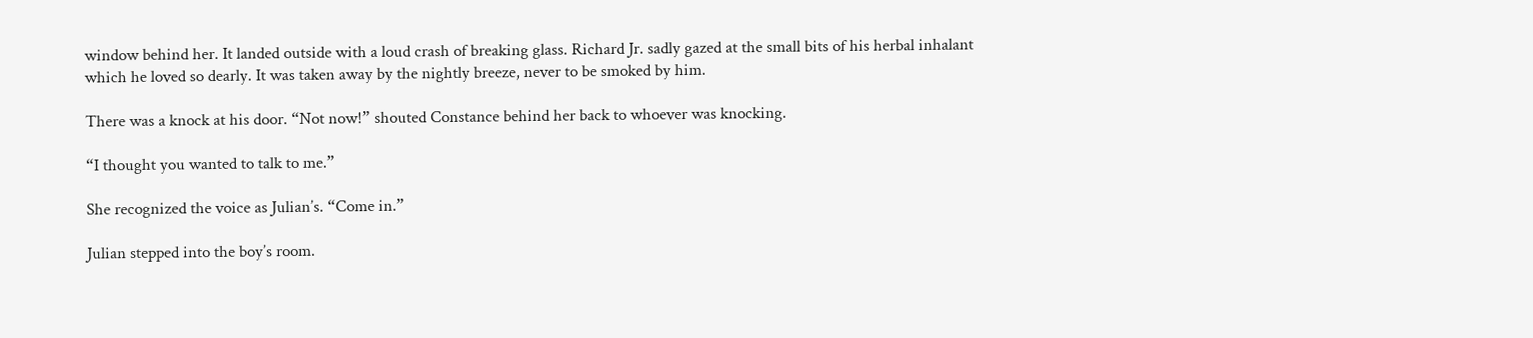window behind her. It landed outside with a loud crash of breaking glass. Richard Jr. sadly gazed at the small bits of his herbal inhalant which he loved so dearly. It was taken away by the nightly breeze, never to be smoked by him.

There was a knock at his door. “Not now!” shouted Constance behind her back to whoever was knocking.

“I thought you wanted to talk to me.”

She recognized the voice as Julian’s. “Come in.”

Julian stepped into the boy’s room.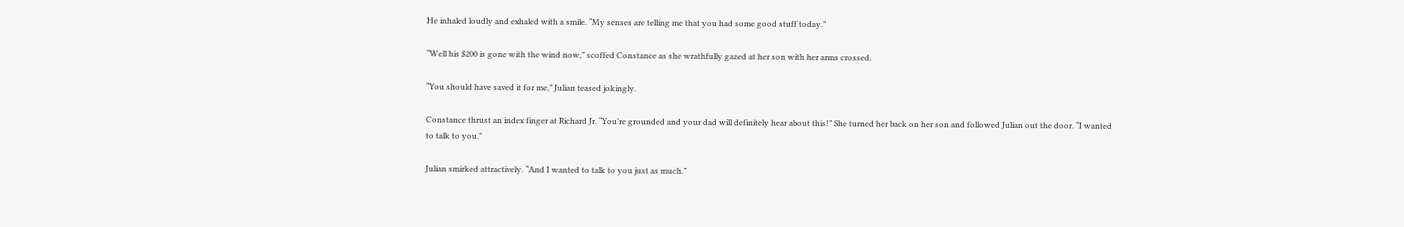He inhaled loudly and exhaled with a smile. “My senses are telling me that you had some good stuff today.”

“Well his $200 is gone with the wind now,” scoffed Constance as she wrathfully gazed at her son with her arms crossed.

“You should have saved it for me,” Julian teased jokingly.

Constance thrust an index finger at Richard Jr. “You’re grounded and your dad will definitely hear about this!” She turned her back on her son and followed Julian out the door. “I wanted to talk to you.”

Julian smirked attractively. “And I wanted to talk to you just as much.”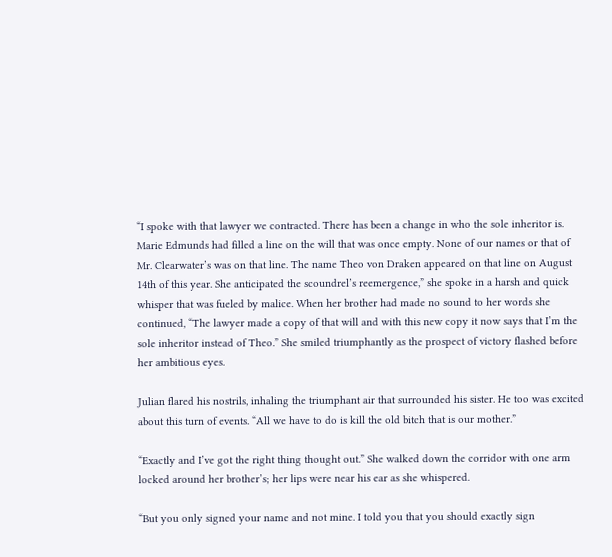“I spoke with that lawyer we contracted. There has been a change in who the sole inheritor is. Marie Edmunds had filled a line on the will that was once empty. None of our names or that of Mr. Clearwater’s was on that line. The name Theo von Draken appeared on that line on August 14th of this year. She anticipated the scoundrel’s reemergence,” she spoke in a harsh and quick whisper that was fueled by malice. When her brother had made no sound to her words she continued, “The lawyer made a copy of that will and with this new copy it now says that I’m the sole inheritor instead of Theo.” She smiled triumphantly as the prospect of victory flashed before her ambitious eyes.

Julian flared his nostrils, inhaling the triumphant air that surrounded his sister. He too was excited about this turn of events. “All we have to do is kill the old bitch that is our mother.”

“Exactly and I’ve got the right thing thought out.” She walked down the corridor with one arm locked around her brother’s; her lips were near his ear as she whispered.

“But you only signed your name and not mine. I told you that you should exactly sign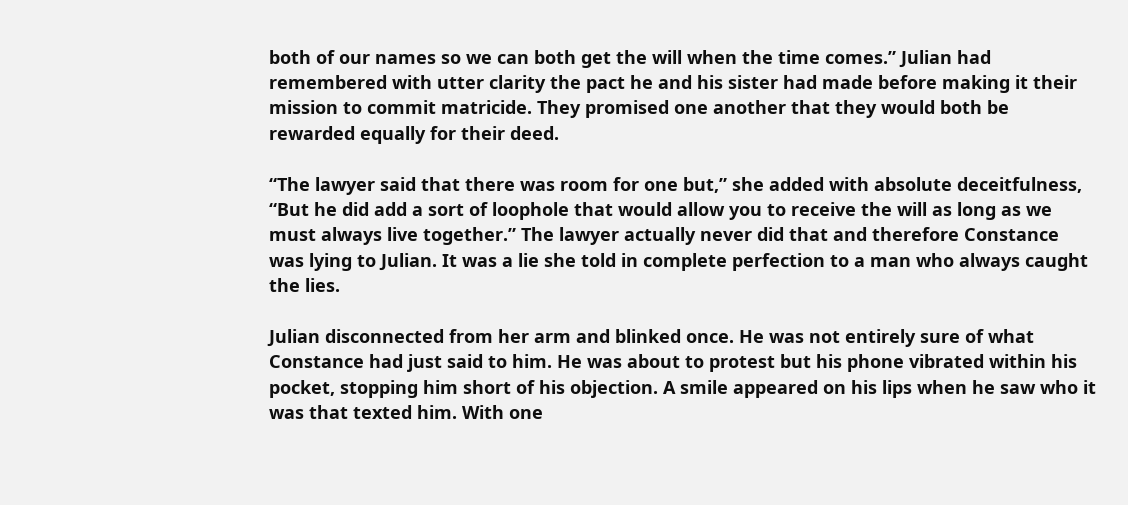both of our names so we can both get the will when the time comes.” Julian had remembered with utter clarity the pact he and his sister had made before making it their mission to commit matricide. They promised one another that they would both be rewarded equally for their deed.

“The lawyer said that there was room for one but,” she added with absolute deceitfulness, “But he did add a sort of loophole that would allow you to receive the will as long as we must always live together.” The lawyer actually never did that and therefore Constance was lying to Julian. It was a lie she told in complete perfection to a man who always caught the lies.

Julian disconnected from her arm and blinked once. He was not entirely sure of what Constance had just said to him. He was about to protest but his phone vibrated within his pocket, stopping him short of his objection. A smile appeared on his lips when he saw who it was that texted him. With one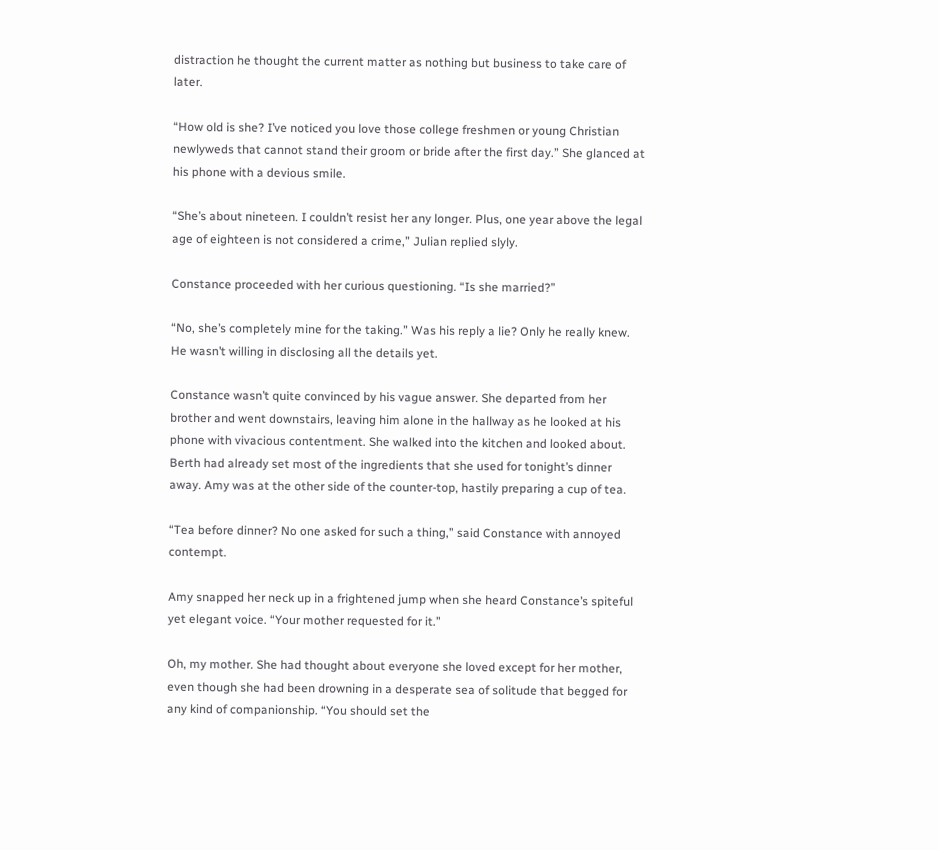distraction he thought the current matter as nothing but business to take care of later.

“How old is she? I’ve noticed you love those college freshmen or young Christian newlyweds that cannot stand their groom or bride after the first day.” She glanced at his phone with a devious smile.

“She’s about nineteen. I couldn’t resist her any longer. Plus, one year above the legal age of eighteen is not considered a crime,” Julian replied slyly.

Constance proceeded with her curious questioning. “Is she married?”

“No, she’s completely mine for the taking.” Was his reply a lie? Only he really knew. He wasn’t willing in disclosing all the details yet.

Constance wasn’t quite convinced by his vague answer. She departed from her brother and went downstairs, leaving him alone in the hallway as he looked at his phone with vivacious contentment. She walked into the kitchen and looked about. Berth had already set most of the ingredients that she used for tonight’s dinner away. Amy was at the other side of the counter-top, hastily preparing a cup of tea.

“Tea before dinner? No one asked for such a thing,” said Constance with annoyed contempt.

Amy snapped her neck up in a frightened jump when she heard Constance’s spiteful yet elegant voice. “Your mother requested for it.”

Oh, my mother. She had thought about everyone she loved except for her mother, even though she had been drowning in a desperate sea of solitude that begged for any kind of companionship. “You should set the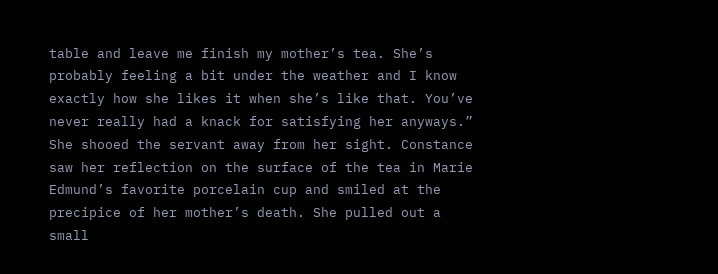table and leave me finish my mother’s tea. She’s probably feeling a bit under the weather and I know exactly how she likes it when she’s like that. You’ve never really had a knack for satisfying her anyways.” She shooed the servant away from her sight. Constance saw her reflection on the surface of the tea in Marie Edmund’s favorite porcelain cup and smiled at the precipice of her mother’s death. She pulled out a small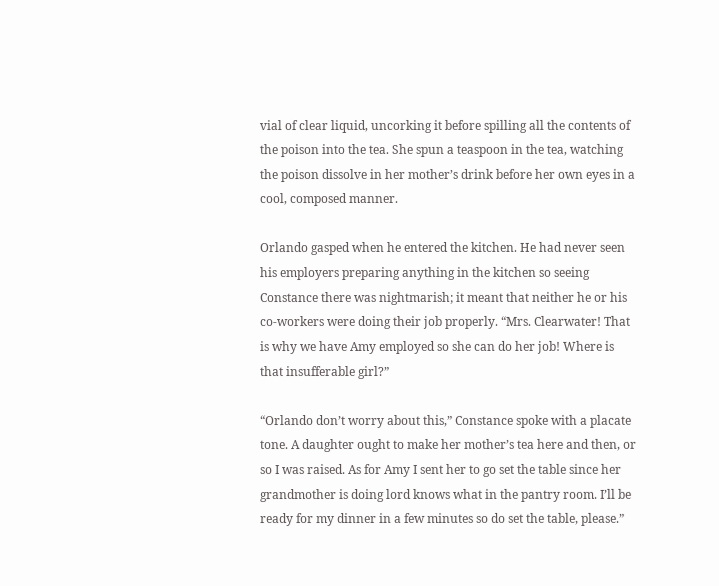vial of clear liquid, uncorking it before spilling all the contents of the poison into the tea. She spun a teaspoon in the tea, watching the poison dissolve in her mother’s drink before her own eyes in a cool, composed manner.

Orlando gasped when he entered the kitchen. He had never seen his employers preparing anything in the kitchen so seeing Constance there was nightmarish; it meant that neither he or his co-workers were doing their job properly. “Mrs. Clearwater! That is why we have Amy employed so she can do her job! Where is that insufferable girl?”

“Orlando don’t worry about this,” Constance spoke with a placate tone. A daughter ought to make her mother’s tea here and then, or so I was raised. As for Amy I sent her to go set the table since her grandmother is doing lord knows what in the pantry room. I’ll be ready for my dinner in a few minutes so do set the table, please.”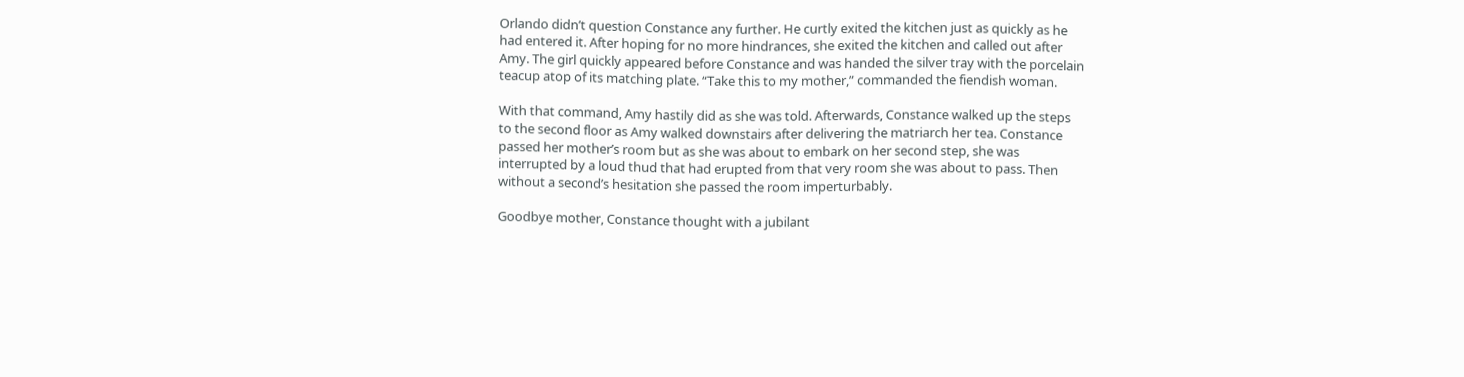Orlando didn’t question Constance any further. He curtly exited the kitchen just as quickly as he had entered it. After hoping for no more hindrances, she exited the kitchen and called out after Amy. The girl quickly appeared before Constance and was handed the silver tray with the porcelain teacup atop of its matching plate. “Take this to my mother,” commanded the fiendish woman.

With that command, Amy hastily did as she was told. Afterwards, Constance walked up the steps to the second floor as Amy walked downstairs after delivering the matriarch her tea. Constance passed her mother’s room but as she was about to embark on her second step, she was interrupted by a loud thud that had erupted from that very room she was about to pass. Then without a second’s hesitation she passed the room imperturbably.

Goodbye mother, Constance thought with a jubilant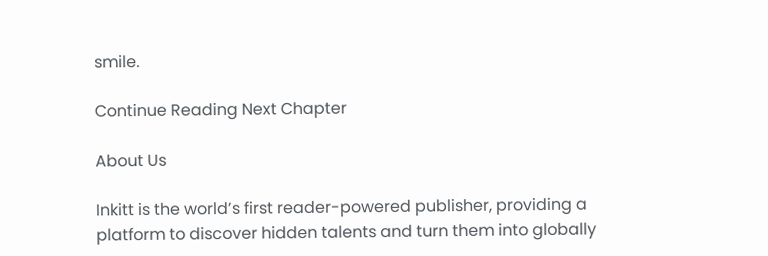smile.

Continue Reading Next Chapter

About Us

Inkitt is the world’s first reader-powered publisher, providing a platform to discover hidden talents and turn them into globally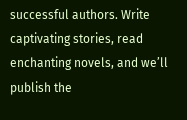successful authors. Write captivating stories, read enchanting novels, and we’ll publish the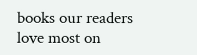books our readers love most on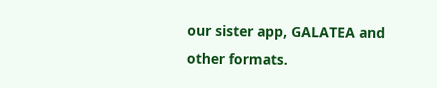our sister app, GALATEA and other formats.